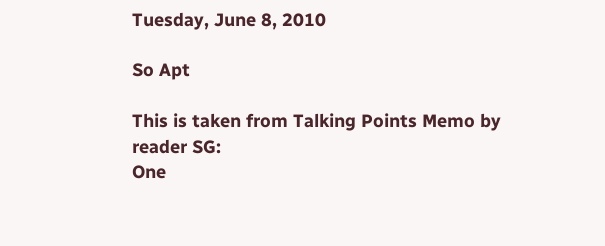Tuesday, June 8, 2010

So Apt

This is taken from Talking Points Memo by reader SG:
One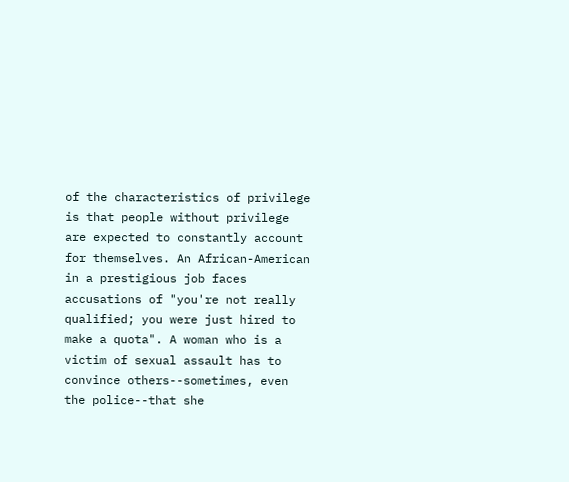of the characteristics of privilege is that people without privilege are expected to constantly account for themselves. An African-American in a prestigious job faces accusations of "you're not really qualified; you were just hired to make a quota". A woman who is a victim of sexual assault has to convince others--sometimes, even the police--that she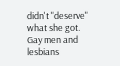didn't "deserve" what she got. Gay men and lesbians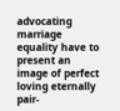advocating marriage equality have to present an image of perfect loving eternally pair-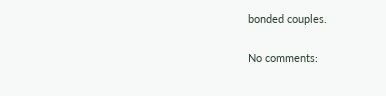bonded couples.

No comments: